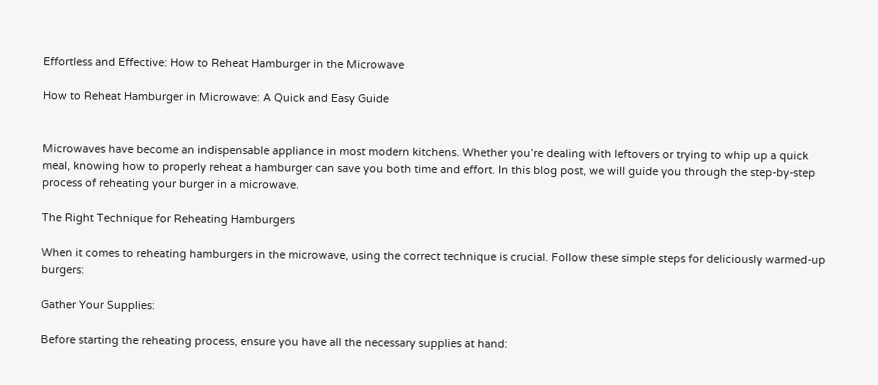Effortless and Effective: How to Reheat Hamburger in the Microwave

How to Reheat Hamburger in Microwave: A Quick and Easy Guide


Microwaves have become an indispensable appliance in most modern kitchens. Whether you’re dealing with leftovers or trying to whip up a quick meal, knowing how to properly reheat a hamburger can save you both time and effort. In this blog post, we will guide you through the step-by-step process of reheating your burger in a microwave.

The Right Technique for Reheating Hamburgers

When it comes to reheating hamburgers in the microwave, using the correct technique is crucial. Follow these simple steps for deliciously warmed-up burgers:

Gather Your Supplies:

Before starting the reheating process, ensure you have all the necessary supplies at hand: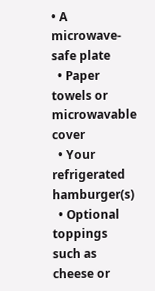• A microwave-safe plate
  • Paper towels or microwavable cover
  • Your refrigerated hamburger(s)
  • Optional toppings such as cheese or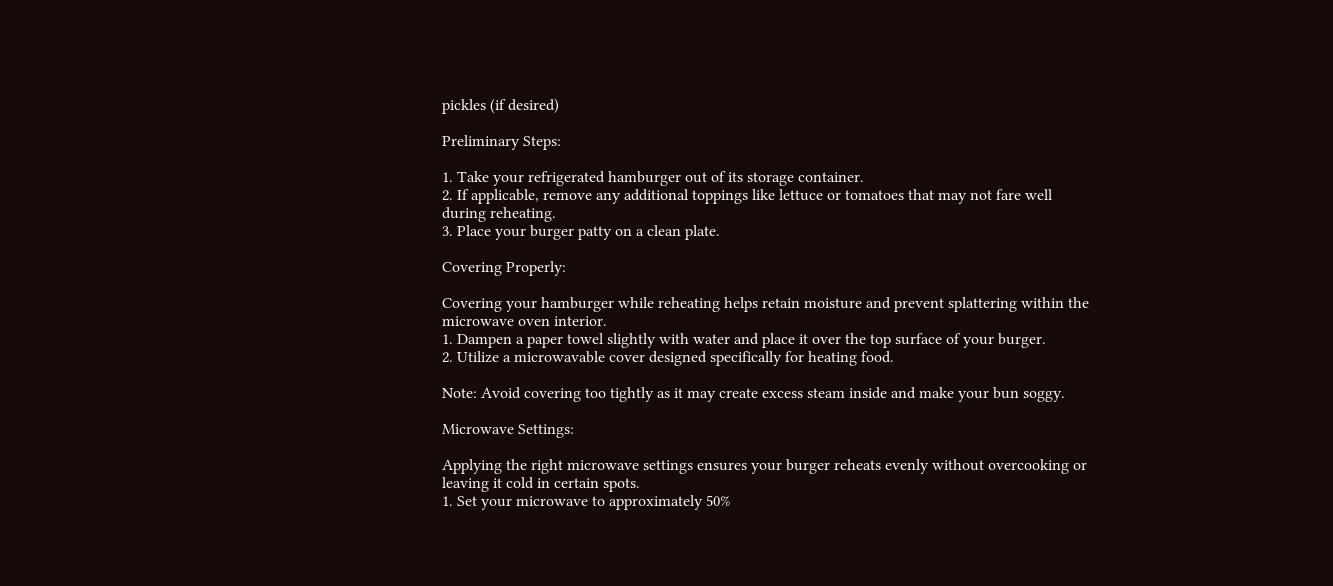pickles (if desired)

Preliminary Steps:

1. Take your refrigerated hamburger out of its storage container.
2. If applicable, remove any additional toppings like lettuce or tomatoes that may not fare well during reheating.
3. Place your burger patty on a clean plate.

Covering Properly:

Covering your hamburger while reheating helps retain moisture and prevent splattering within the microwave oven interior.
1. Dampen a paper towel slightly with water and place it over the top surface of your burger.
2. Utilize a microwavable cover designed specifically for heating food.

Note: Avoid covering too tightly as it may create excess steam inside and make your bun soggy.

Microwave Settings:

Applying the right microwave settings ensures your burger reheats evenly without overcooking or leaving it cold in certain spots.
1. Set your microwave to approximately 50%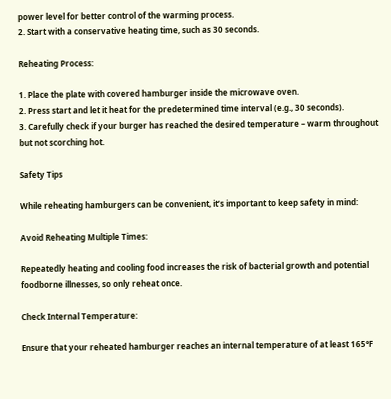power level for better control of the warming process.
2. Start with a conservative heating time, such as 30 seconds.

Reheating Process:

1. Place the plate with covered hamburger inside the microwave oven.
2. Press start and let it heat for the predetermined time interval (e.g., 30 seconds).
3. Carefully check if your burger has reached the desired temperature – warm throughout but not scorching hot.

Safety Tips

While reheating hamburgers can be convenient, it’s important to keep safety in mind:

Avoid Reheating Multiple Times:

Repeatedly heating and cooling food increases the risk of bacterial growth and potential foodborne illnesses, so only reheat once.

Check Internal Temperature:

Ensure that your reheated hamburger reaches an internal temperature of at least 165°F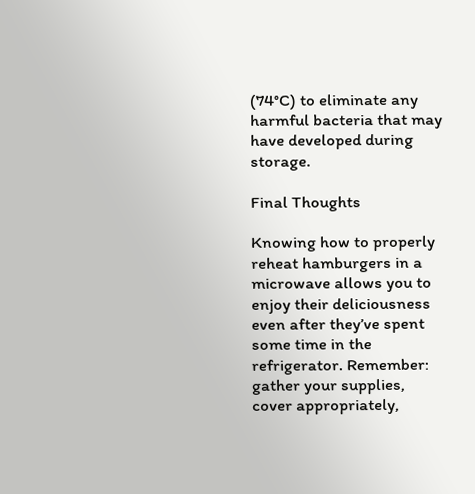(74°C) to eliminate any harmful bacteria that may have developed during storage.

Final Thoughts

Knowing how to properly reheat hamburgers in a microwave allows you to enjoy their deliciousness even after they’ve spent some time in the refrigerator. Remember: gather your supplies, cover appropriately,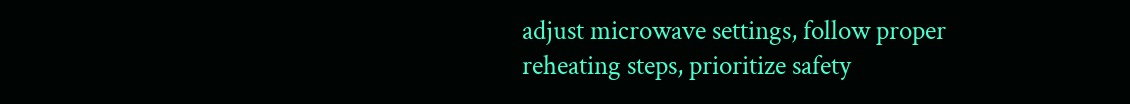adjust microwave settings, follow proper reheating steps, prioritize safety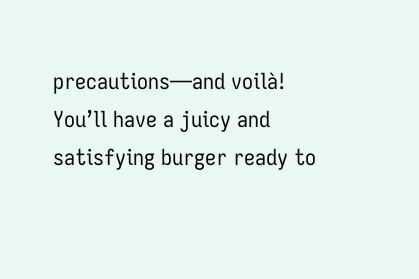precautions—and voilà! You’ll have a juicy and satisfying burger ready to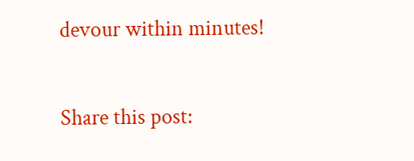devour within minutes!

Share this post: